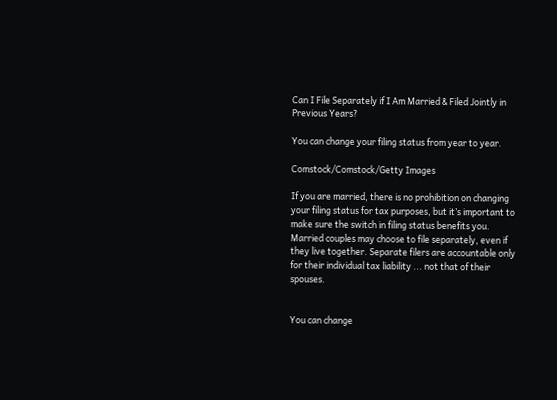Can I File Separately if I Am Married & Filed Jointly in Previous Years?

You can change your filing status from year to year.

Comstock/Comstock/Getty Images

If you are married, there is no prohibition on changing your filing status for tax purposes, but it’s important to make sure the switch in filing status benefits you. Married couples may choose to file separately, even if they live together. Separate filers are accountable only for their individual tax liability ... not that of their spouses.


You can change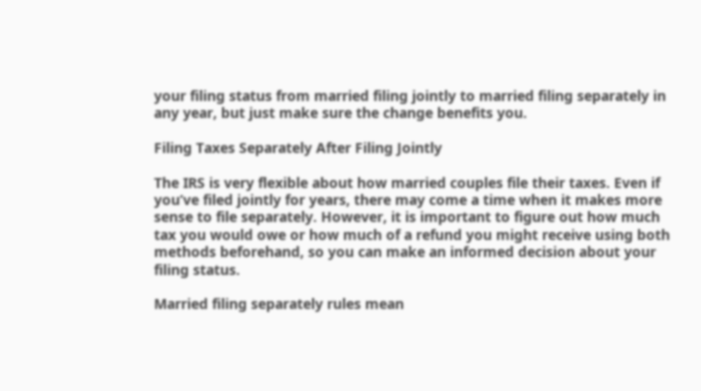your filing status from married filing jointly to married filing separately in any year, but just make sure the change benefits you.

Filing Taxes Separately After Filing Jointly

The IRS is very flexible about how married couples file their taxes. Even if you’ve filed jointly for years, there may come a time when it makes more sense to file separately. However, it is important to figure out how much tax you would owe or how much of a refund you might receive using both methods beforehand, so you can make an informed decision about your filing status.

Married filing separately rules mean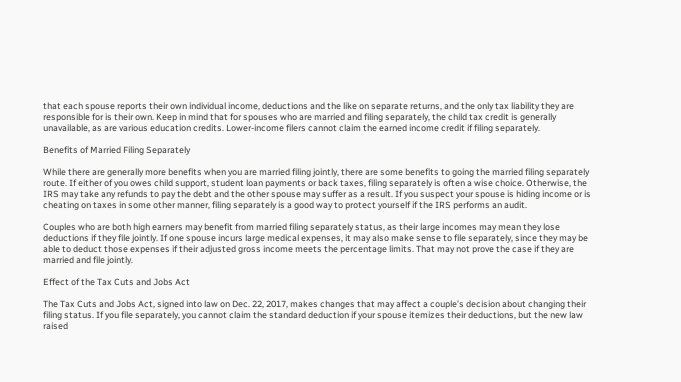that each spouse reports their own individual income, deductions and the like on separate returns, and the only tax liability they are responsible for is their own. Keep in mind that for spouses who are married and filing separately, the child tax credit is generally unavailable, as are various education credits. Lower-income filers cannot claim the earned income credit if filing separately.

Benefits of Married Filing Separately

While there are generally more benefits when you are married filing jointly, there are some benefits to going the married filing separately route. If either of you owes child support, student loan payments or back taxes, filing separately is often a wise choice. Otherwise, the IRS may take any refunds to pay the debt and the other spouse may suffer as a result. If you suspect your spouse is hiding income or is cheating on taxes in some other manner, filing separately is a good way to protect yourself if the IRS performs an audit.

Couples who are both high earners may benefit from married filing separately status, as their large incomes may mean they lose deductions if they file jointly. If one spouse incurs large medical expenses, it may also make sense to file separately, since they may be able to deduct those expenses if their adjusted gross income meets the percentage limits. That may not prove the case if they are married and file jointly.

Effect of the Tax Cuts and Jobs Act

The Tax Cuts and Jobs Act, signed into law on Dec. 22, 2017, makes changes that may affect a couple’s decision about changing their filing status. If you file separately, you cannot claim the standard deduction if your spouse itemizes their deductions, but the new law raised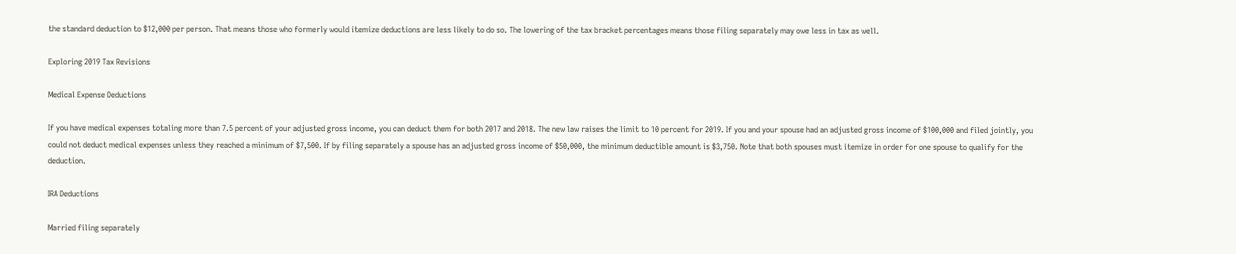the standard deduction to $12,000 per person. That means those who formerly would itemize deductions are less likely to do so. The lowering of the tax bracket percentages means those filing separately may owe less in tax as well.

Exploring 2019 Tax Revisions

Medical Expense Deductions

If you have medical expenses totaling more than 7.5 percent of your adjusted gross income, you can deduct them for both 2017 and 2018. The new law raises the limit to 10 percent for 2019. If you and your spouse had an adjusted gross income of $100,000 and filed jointly, you could not deduct medical expenses unless they reached a minimum of $7,500. If by filing separately a spouse has an adjusted gross income of $50,000, the minimum deductible amount is $3,750. Note that both spouses must itemize in order for one spouse to qualify for the deduction.

IRA Deductions

Married filing separately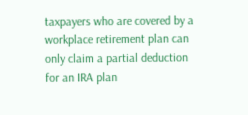taxpayers who are covered by a workplace retirement plan can only claim a partial deduction for an IRA plan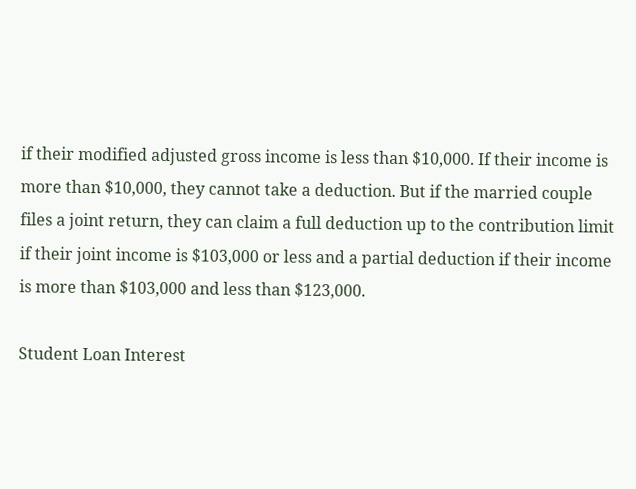if their modified adjusted gross income is less than $10,000. If their income is more than $10,000, they cannot take a deduction. But if the married couple files a joint return, they can claim a full deduction up to the contribution limit if their joint income is $103,000 or less and a partial deduction if their income is more than $103,000 and less than $123,000.

Student Loan Interest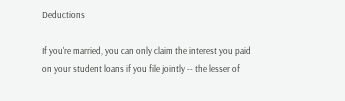Deductions

If you're married, you can only claim the interest you paid on your student loans if you file jointly -- the lesser of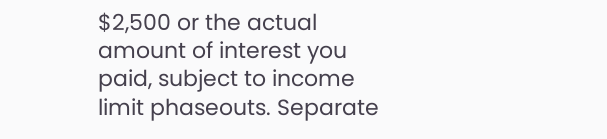$2,500 or the actual amount of interest you paid, subject to income limit phaseouts. Separate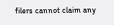filers cannot claim any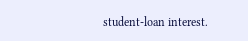student-loan interest.